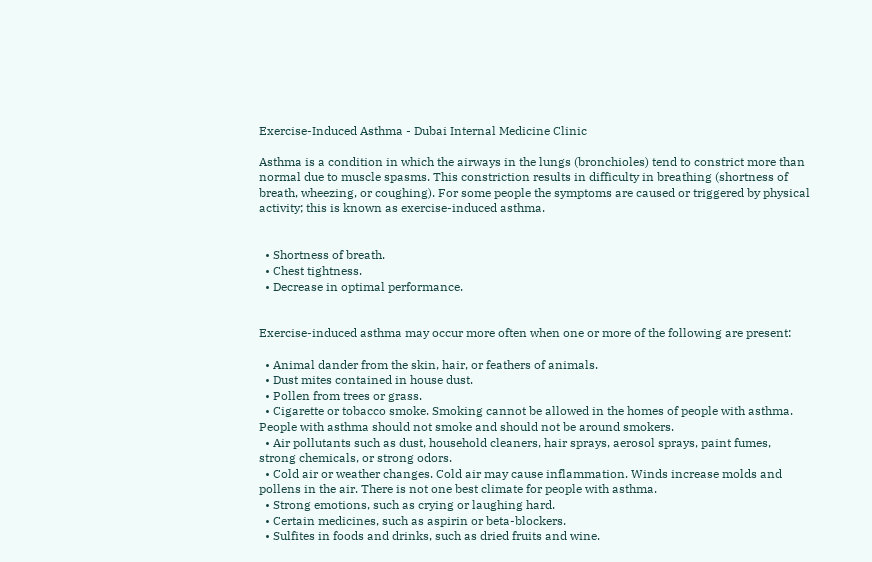Exercise-Induced Asthma - Dubai Internal Medicine Clinic

Asthma is a condition in which the airways in the lungs (bronchioles) tend to constrict more than normal due to muscle spasms. This constriction results in difficulty in breathing (shortness of breath, wheezing, or coughing). For some people the symptoms are caused or triggered by physical activity; this is known as exercise-induced asthma.


  • Shortness of breath.
  • Chest tightness.
  • Decrease in optimal performance.


Exercise-induced asthma may occur more often when one or more of the following are present:

  • Animal dander from the skin, hair, or feathers of animals.
  • Dust mites contained in house dust.
  • Pollen from trees or grass.
  • Cigarette or tobacco smoke. Smoking cannot be allowed in the homes of people with asthma. People with asthma should not smoke and should not be around smokers.
  • Air pollutants such as dust, household cleaners, hair sprays, aerosol sprays, paint fumes, strong chemicals, or strong odors.
  • Cold air or weather changes. Cold air may cause inflammation. Winds increase molds and pollens in the air. There is not one best climate for people with asthma.
  • Strong emotions, such as crying or laughing hard.
  • Certain medicines, such as aspirin or beta-blockers.
  • Sulfites in foods and drinks, such as dried fruits and wine.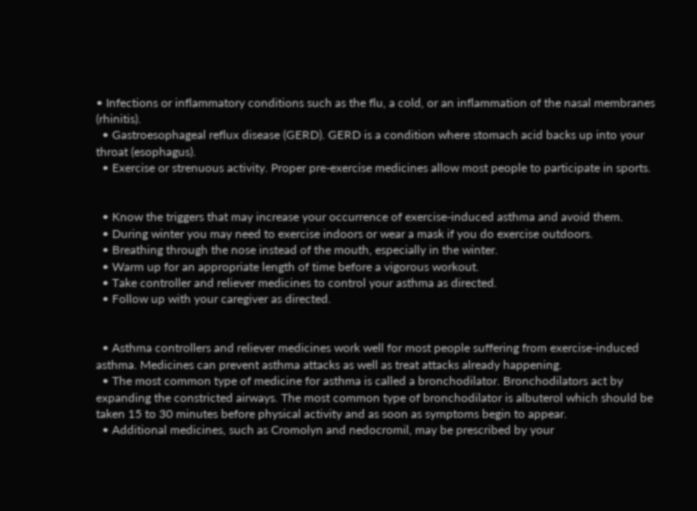• Infections or inflammatory conditions such as the flu, a cold, or an inflammation of the nasal membranes (rhinitis).
  • Gastroesophageal reflux disease (GERD). GERD is a condition where stomach acid backs up into your throat (esophagus).
  • Exercise or strenuous activity. Proper pre-exercise medicines allow most people to participate in sports.


  • Know the triggers that may increase your occurrence of exercise-induced asthma and avoid them.
  • During winter you may need to exercise indoors or wear a mask if you do exercise outdoors.
  • Breathing through the nose instead of the mouth, especially in the winter.
  • Warm up for an appropriate length of time before a vigorous workout.
  • Take controller and reliever medicines to control your asthma as directed.
  • Follow up with your caregiver as directed.


  • Asthma controllers and reliever medicines work well for most people suffering from exercise-induced asthma. Medicines can prevent asthma attacks as well as treat attacks already happening.
  • The most common type of medicine for asthma is called a bronchodilator. Bronchodilators act by expanding the constricted airways. The most common type of bronchodilator is albuterol which should be taken 15 to 30 minutes before physical activity and as soon as symptoms begin to appear.
  • Additional medicines, such as Cromolyn and nedocromil, may be prescribed by your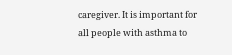caregiver. It is important for all people with asthma to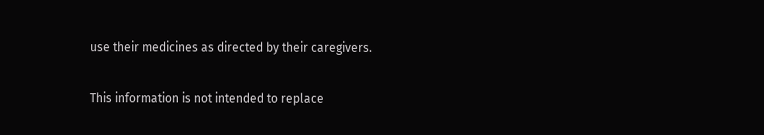use their medicines as directed by their caregivers.

This information is not intended to replace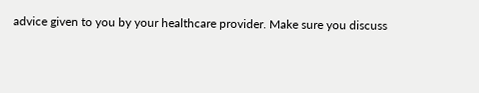advice given to you by your healthcare provider. Make sure you discuss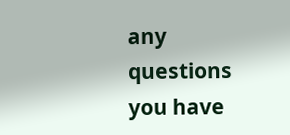any questions you have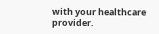with your healthcare provider.